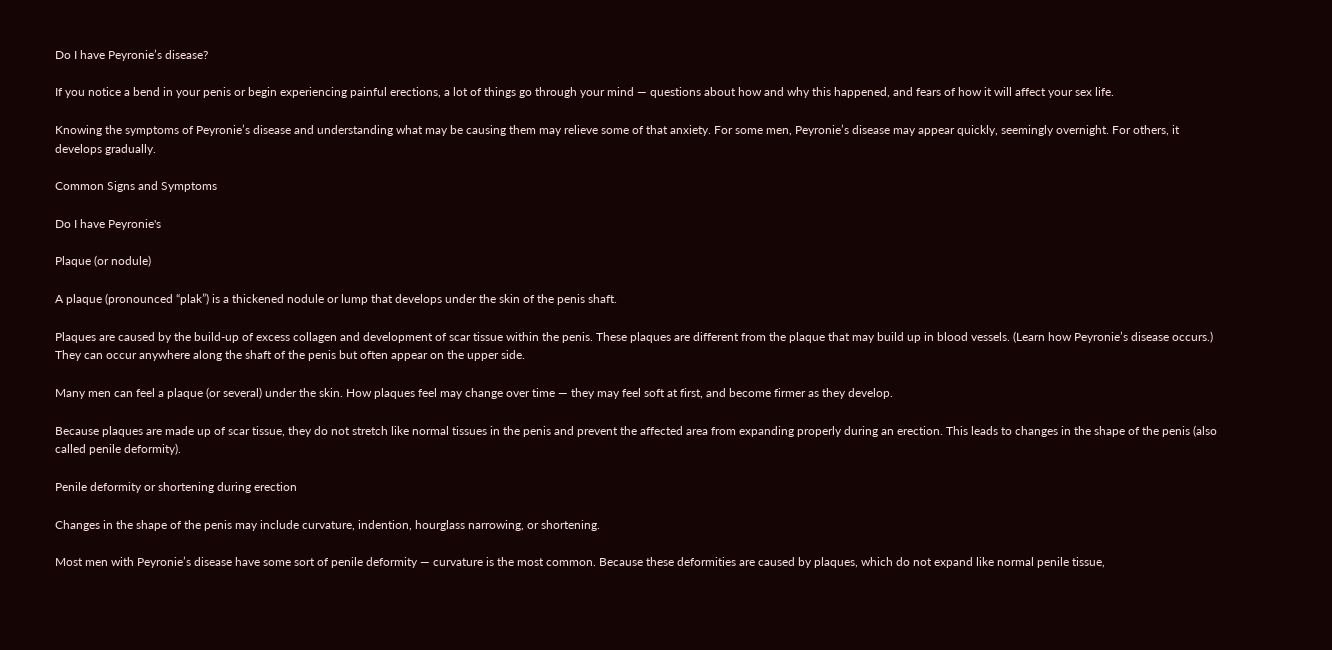Do I have Peyronie’s disease?

If you notice a bend in your penis or begin experiencing painful erections, a lot of things go through your mind — questions about how and why this happened, and fears of how it will affect your sex life.

Knowing the symptoms of Peyronie’s disease and understanding what may be causing them may relieve some of that anxiety. For some men, Peyronie’s disease may appear quickly, seemingly overnight. For others, it develops gradually.

Common Signs and Symptoms

Do I have Peyronie's

Plaque (or nodule)

A plaque (pronounced “plak”) is a thickened nodule or lump that develops under the skin of the penis shaft.

Plaques are caused by the build-up of excess collagen and development of scar tissue within the penis. These plaques are different from the plaque that may build up in blood vessels. (Learn how Peyronie’s disease occurs.) They can occur anywhere along the shaft of the penis but often appear on the upper side.

Many men can feel a plaque (or several) under the skin. How plaques feel may change over time — they may feel soft at first, and become firmer as they develop.

Because plaques are made up of scar tissue, they do not stretch like normal tissues in the penis and prevent the affected area from expanding properly during an erection. This leads to changes in the shape of the penis (also called penile deformity).

Penile deformity or shortening during erection

Changes in the shape of the penis may include curvature, indention, hourglass narrowing, or shortening.

Most men with Peyronie’s disease have some sort of penile deformity — curvature is the most common. Because these deformities are caused by plaques, which do not expand like normal penile tissue,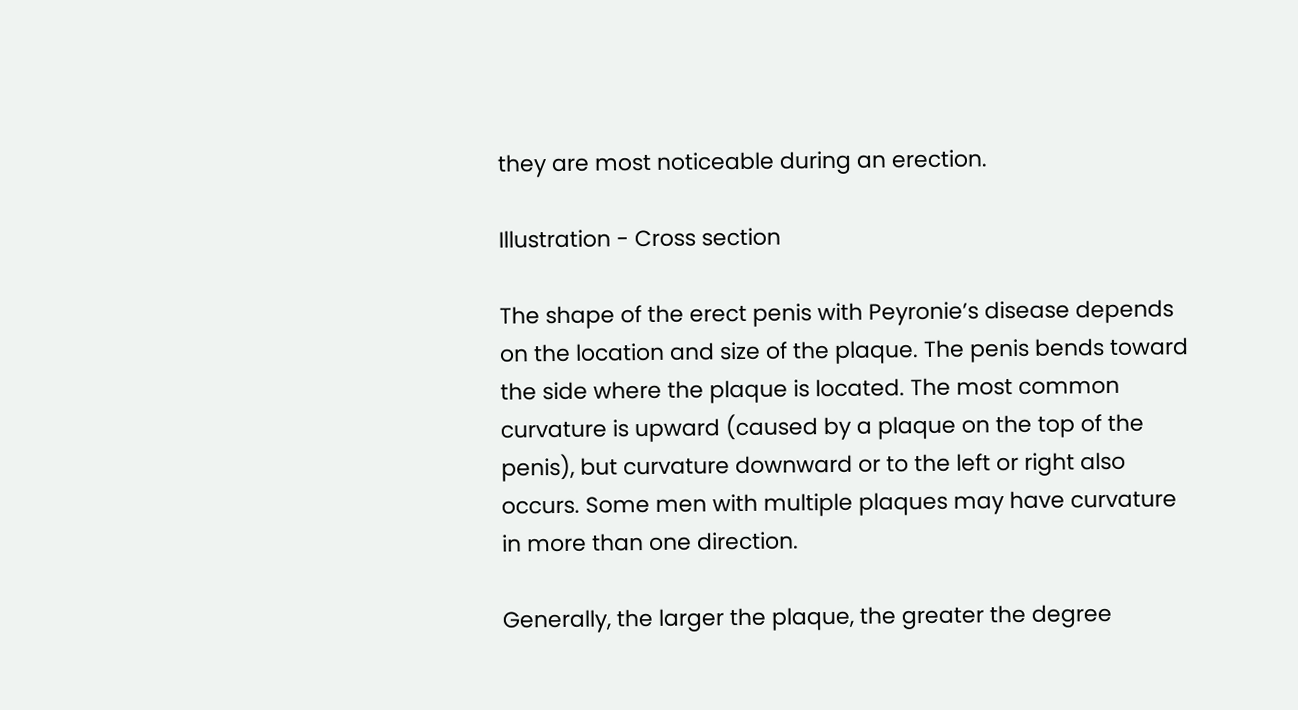they are most noticeable during an erection.

Illustration - Cross section

The shape of the erect penis with Peyronie’s disease depends on the location and size of the plaque. The penis bends toward the side where the plaque is located. The most common curvature is upward (caused by a plaque on the top of the penis), but curvature downward or to the left or right also occurs. Some men with multiple plaques may have curvature in more than one direction.

Generally, the larger the plaque, the greater the degree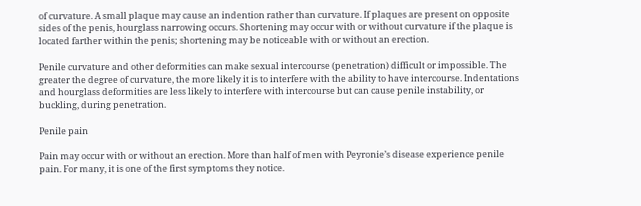of curvature. A small plaque may cause an indention rather than curvature. If plaques are present on opposite sides of the penis, hourglass narrowing occurs. Shortening may occur with or without curvature if the plaque is located farther within the penis; shortening may be noticeable with or without an erection.

Penile curvature and other deformities can make sexual intercourse (penetration) difficult or impossible. The greater the degree of curvature, the more likely it is to interfere with the ability to have intercourse. Indentations and hourglass deformities are less likely to interfere with intercourse but can cause penile instability, or buckling, during penetration.

Penile pain

Pain may occur with or without an erection. More than half of men with Peyronie’s disease experience penile pain. For many, it is one of the first symptoms they notice.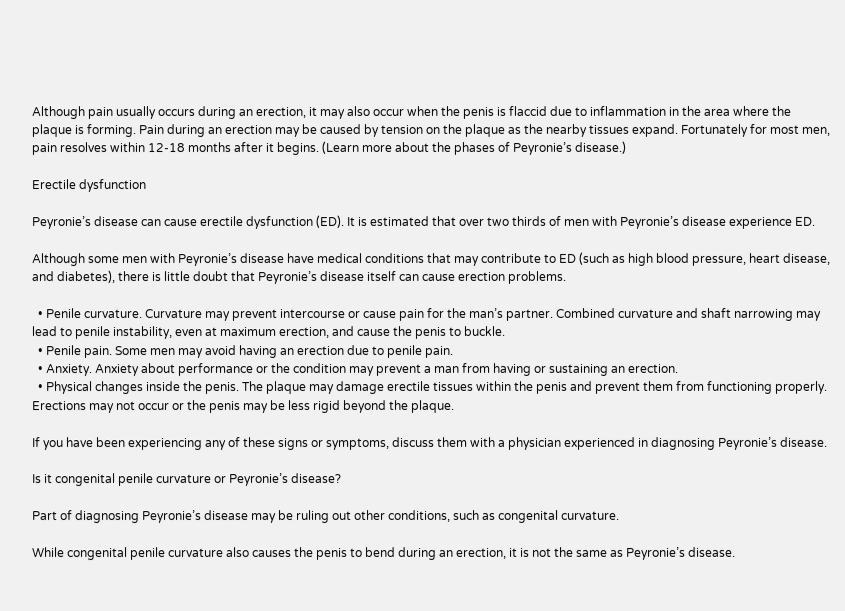Although pain usually occurs during an erection, it may also occur when the penis is flaccid due to inflammation in the area where the plaque is forming. Pain during an erection may be caused by tension on the plaque as the nearby tissues expand. Fortunately for most men, pain resolves within 12-18 months after it begins. (Learn more about the phases of Peyronie’s disease.)

Erectile dysfunction

Peyronie’s disease can cause erectile dysfunction (ED). It is estimated that over two thirds of men with Peyronie’s disease experience ED.

Although some men with Peyronie’s disease have medical conditions that may contribute to ED (such as high blood pressure, heart disease, and diabetes), there is little doubt that Peyronie’s disease itself can cause erection problems.

  • Penile curvature. Curvature may prevent intercourse or cause pain for the man’s partner. Combined curvature and shaft narrowing may lead to penile instability, even at maximum erection, and cause the penis to buckle.
  • Penile pain. Some men may avoid having an erection due to penile pain.
  • Anxiety. Anxiety about performance or the condition may prevent a man from having or sustaining an erection.
  • Physical changes inside the penis. The plaque may damage erectile tissues within the penis and prevent them from functioning properly. Erections may not occur or the penis may be less rigid beyond the plaque.

If you have been experiencing any of these signs or symptoms, discuss them with a physician experienced in diagnosing Peyronie’s disease.

Is it congenital penile curvature or Peyronie’s disease?

Part of diagnosing Peyronie’s disease may be ruling out other conditions, such as congenital curvature.

While congenital penile curvature also causes the penis to bend during an erection, it is not the same as Peyronie’s disease.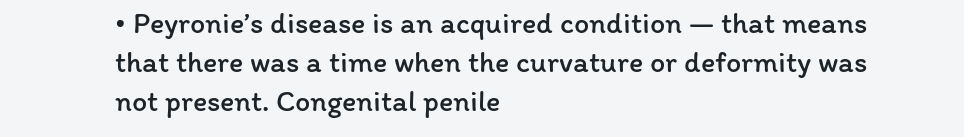• Peyronie’s disease is an acquired condition — that means that there was a time when the curvature or deformity was not present. Congenital penile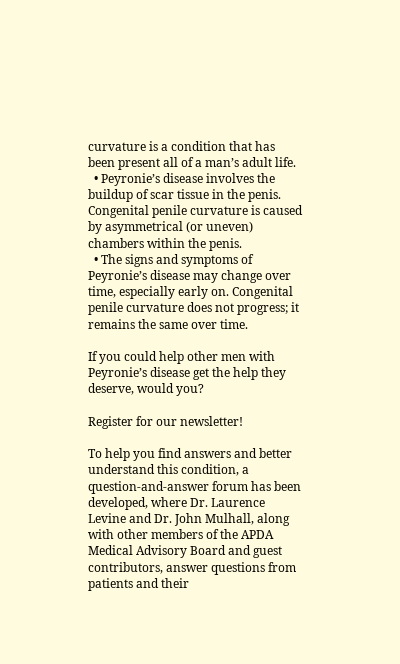curvature is a condition that has been present all of a man’s adult life.
  • Peyronie’s disease involves the buildup of scar tissue in the penis. Congenital penile curvature is caused by asymmetrical (or uneven) chambers within the penis.
  • The signs and symptoms of Peyronie’s disease may change over time, especially early on. Congenital penile curvature does not progress; it remains the same over time.

If you could help other men with Peyronie’s disease get the help they deserve, would you?

Register for our newsletter!

To help you find answers and better understand this condition, a question-and-answer forum has been developed, where Dr. Laurence Levine and Dr. John Mulhall, along with other members of the APDA Medical Advisory Board and guest contributors, answer questions from patients and their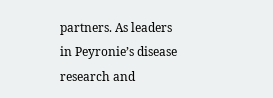partners. As leaders in Peyronie’s disease research and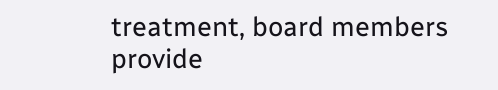treatment, board members provide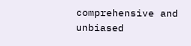comprehensive and unbiased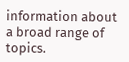information about a broad range of topics.